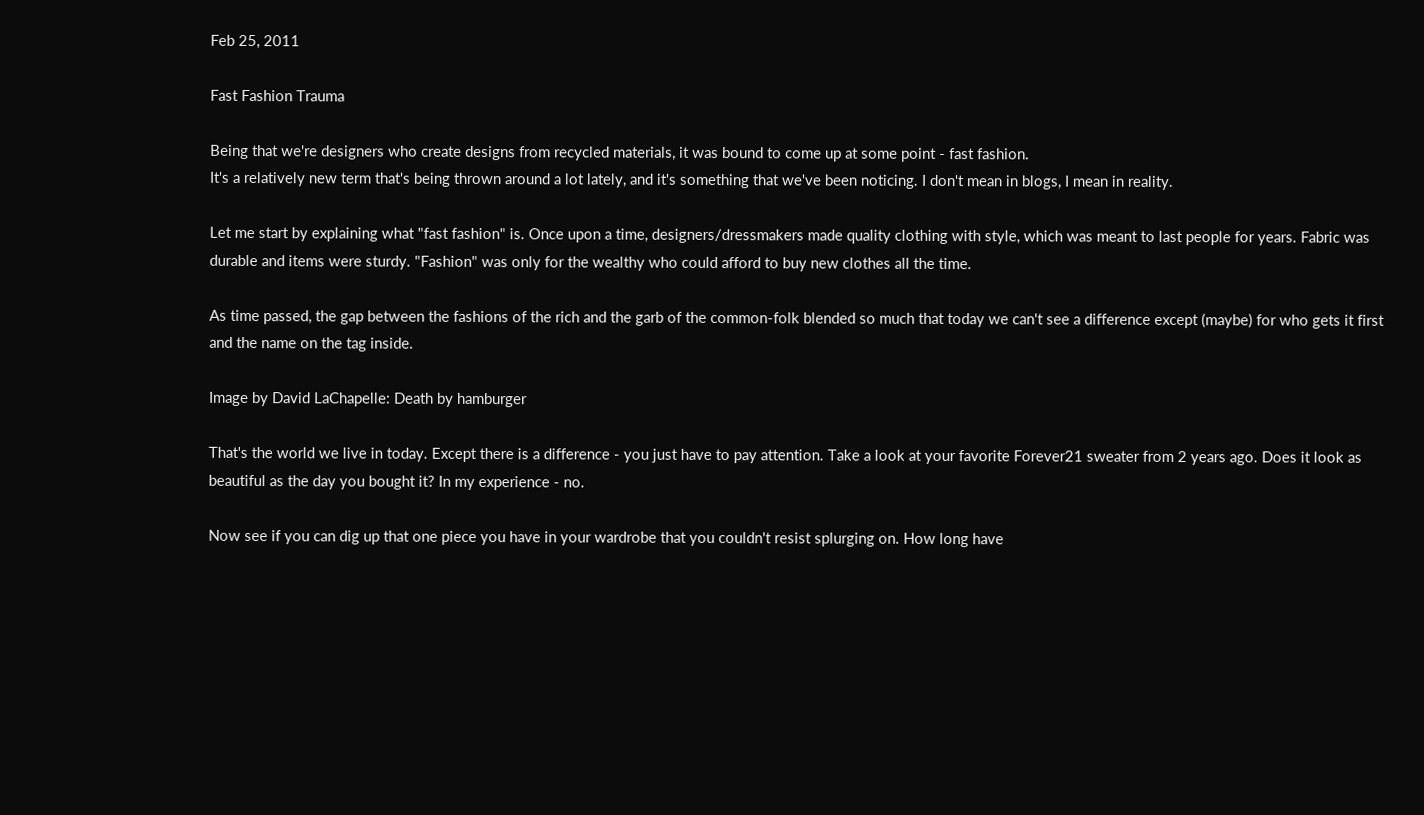Feb 25, 2011

Fast Fashion Trauma

Being that we're designers who create designs from recycled materials, it was bound to come up at some point - fast fashion.
It's a relatively new term that's being thrown around a lot lately, and it's something that we've been noticing. I don't mean in blogs, I mean in reality.

Let me start by explaining what "fast fashion" is. Once upon a time, designers/dressmakers made quality clothing with style, which was meant to last people for years. Fabric was durable and items were sturdy. "Fashion" was only for the wealthy who could afford to buy new clothes all the time.

As time passed, the gap between the fashions of the rich and the garb of the common-folk blended so much that today we can't see a difference except (maybe) for who gets it first and the name on the tag inside.

Image by David LaChapelle: Death by hamburger

That's the world we live in today. Except there is a difference - you just have to pay attention. Take a look at your favorite Forever21 sweater from 2 years ago. Does it look as beautiful as the day you bought it? In my experience - no.

Now see if you can dig up that one piece you have in your wardrobe that you couldn't resist splurging on. How long have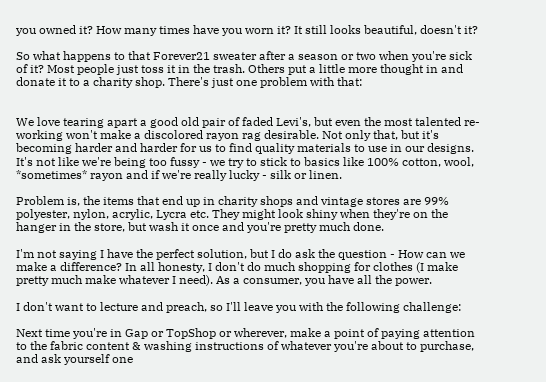you owned it? How many times have you worn it? It still looks beautiful, doesn't it?

So what happens to that Forever21 sweater after a season or two when you're sick of it? Most people just toss it in the trash. Others put a little more thought in and donate it to a charity shop. There's just one problem with that:


We love tearing apart a good old pair of faded Levi's, but even the most talented re-working won't make a discolored rayon rag desirable. Not only that, but it's becoming harder and harder for us to find quality materials to use in our designs. It's not like we're being too fussy - we try to stick to basics like 100% cotton, wool, *sometimes* rayon and if we're really lucky - silk or linen.

Problem is, the items that end up in charity shops and vintage stores are 99% polyester, nylon, acrylic, Lycra etc. They might look shiny when they're on the hanger in the store, but wash it once and you're pretty much done.

I'm not saying I have the perfect solution, but I do ask the question - How can we make a difference? In all honesty, I don't do much shopping for clothes (I make pretty much make whatever I need). As a consumer, you have all the power.

I don't want to lecture and preach, so I'll leave you with the following challenge:

Next time you're in Gap or TopShop or wherever, make a point of paying attention to the fabric content & washing instructions of whatever you're about to purchase, and ask yourself one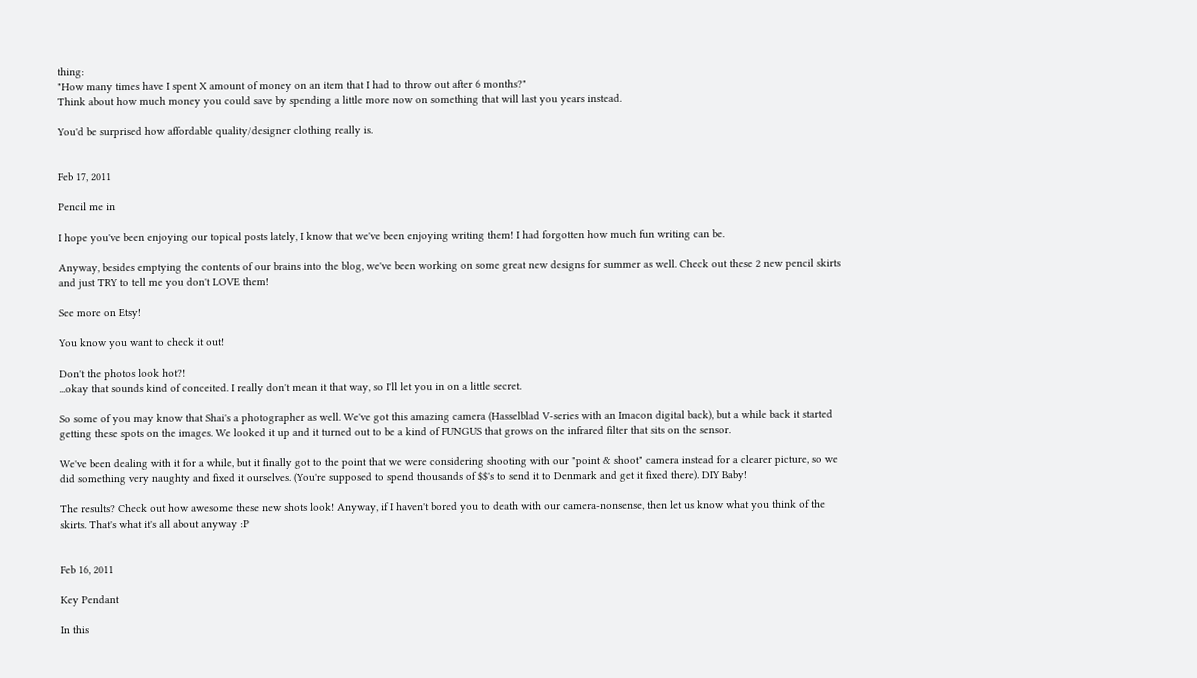thing:
"How many times have I spent X amount of money on an item that I had to throw out after 6 months?"
Think about how much money you could save by spending a little more now on something that will last you years instead.

You'd be surprised how affordable quality/designer clothing really is.


Feb 17, 2011

Pencil me in

I hope you've been enjoying our topical posts lately, I know that we've been enjoying writing them! I had forgotten how much fun writing can be.

Anyway, besides emptying the contents of our brains into the blog, we've been working on some great new designs for summer as well. Check out these 2 new pencil skirts and just TRY to tell me you don't LOVE them!

See more on Etsy!

You know you want to check it out!

Don't the photos look hot?!
...okay that sounds kind of conceited. I really don't mean it that way, so I'll let you in on a little secret.

So some of you may know that Shai's a photographer as well. We've got this amazing camera (Hasselblad V-series with an Imacon digital back), but a while back it started getting these spots on the images. We looked it up and it turned out to be a kind of FUNGUS that grows on the infrared filter that sits on the sensor.

We've been dealing with it for a while, but it finally got to the point that we were considering shooting with our "point & shoot" camera instead for a clearer picture, so we did something very naughty and fixed it ourselves. (You're supposed to spend thousands of $$'s to send it to Denmark and get it fixed there). DIY Baby!

The results? Check out how awesome these new shots look! Anyway, if I haven't bored you to death with our camera-nonsense, then let us know what you think of the skirts. That's what it's all about anyway :P


Feb 16, 2011

Key Pendant

In this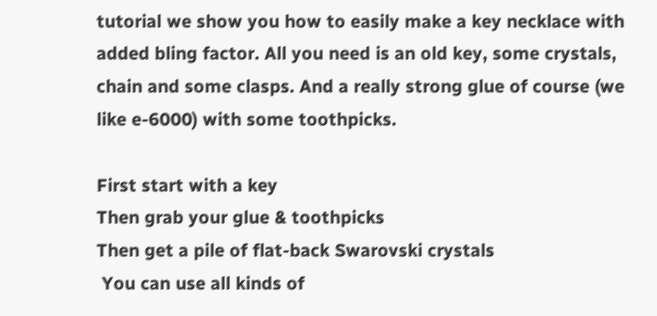tutorial we show you how to easily make a key necklace with added bling factor. All you need is an old key, some crystals, chain and some clasps. And a really strong glue of course (we like e-6000) with some toothpicks.

First start with a key
Then grab your glue & toothpicks
Then get a pile of flat-back Swarovski crystals
 You can use all kinds of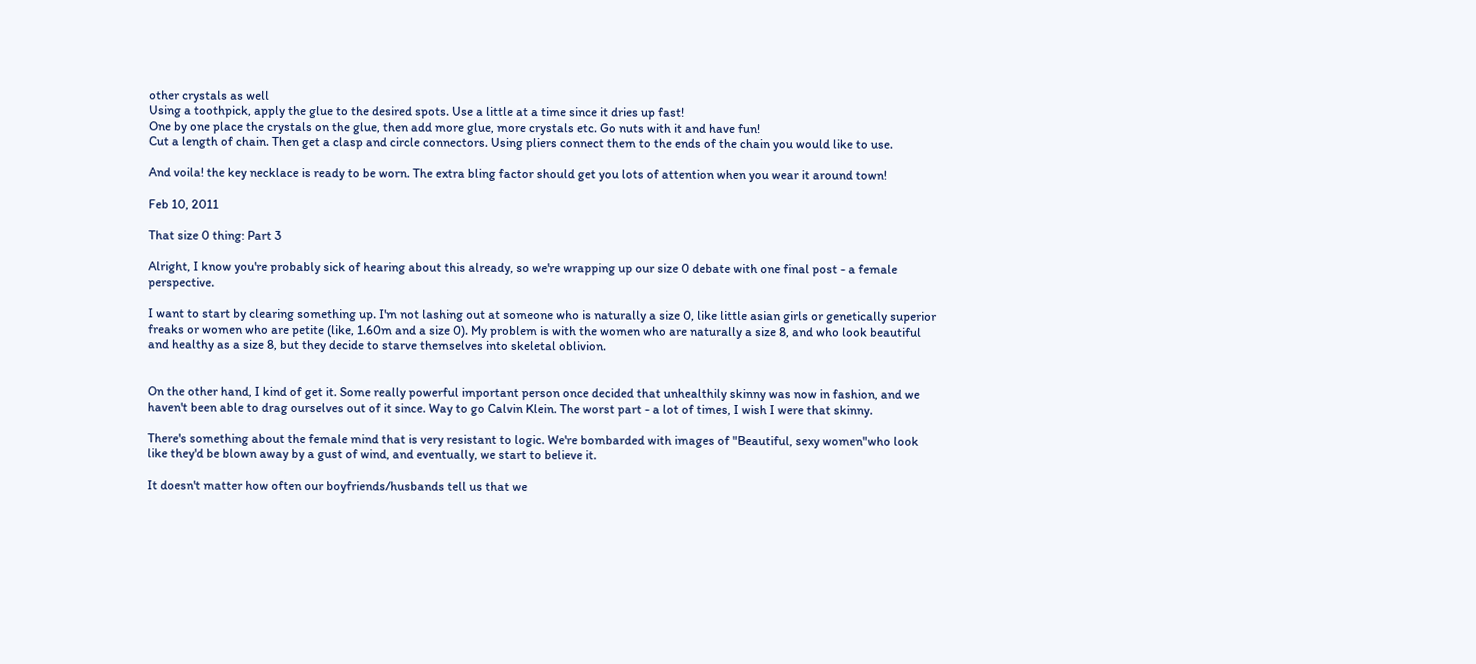other crystals as well
Using a toothpick, apply the glue to the desired spots. Use a little at a time since it dries up fast!
One by one place the crystals on the glue, then add more glue, more crystals etc. Go nuts with it and have fun!
Cut a length of chain. Then get a clasp and circle connectors. Using pliers connect them to the ends of the chain you would like to use.

And voila! the key necklace is ready to be worn. The extra bling factor should get you lots of attention when you wear it around town!

Feb 10, 2011

That size 0 thing: Part 3

Alright, I know you're probably sick of hearing about this already, so we're wrapping up our size 0 debate with one final post - a female perspective.

I want to start by clearing something up. I'm not lashing out at someone who is naturally a size 0, like little asian girls or genetically superior freaks or women who are petite (like, 1.60m and a size 0). My problem is with the women who are naturally a size 8, and who look beautiful and healthy as a size 8, but they decide to starve themselves into skeletal oblivion.


On the other hand, I kind of get it. Some really powerful important person once decided that unhealthily skinny was now in fashion, and we haven't been able to drag ourselves out of it since. Way to go Calvin Klein. The worst part - a lot of times, I wish I were that skinny.

There's something about the female mind that is very resistant to logic. We're bombarded with images of "Beautiful, sexy women"who look like they'd be blown away by a gust of wind, and eventually, we start to believe it.

It doesn't matter how often our boyfriends/husbands tell us that we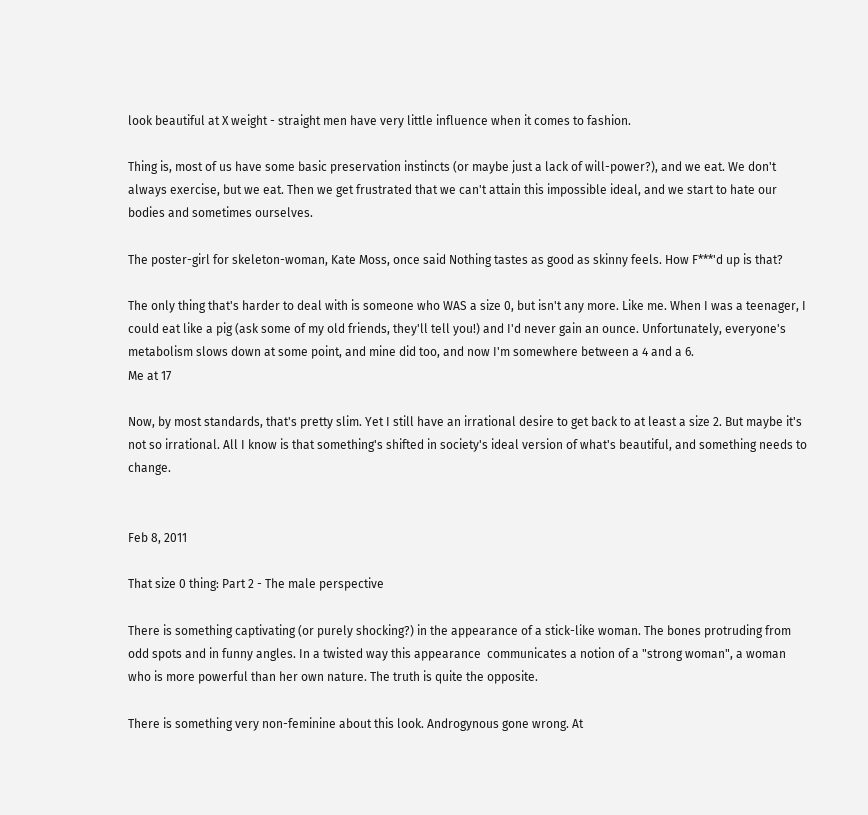look beautiful at X weight - straight men have very little influence when it comes to fashion.

Thing is, most of us have some basic preservation instincts (or maybe just a lack of will-power?), and we eat. We don't always exercise, but we eat. Then we get frustrated that we can't attain this impossible ideal, and we start to hate our bodies and sometimes ourselves.

The poster-girl for skeleton-woman, Kate Moss, once said Nothing tastes as good as skinny feels. How F***'d up is that?

The only thing that's harder to deal with is someone who WAS a size 0, but isn't any more. Like me. When I was a teenager, I could eat like a pig (ask some of my old friends, they'll tell you!) and I'd never gain an ounce. Unfortunately, everyone's metabolism slows down at some point, and mine did too, and now I'm somewhere between a 4 and a 6.
Me at 17

Now, by most standards, that's pretty slim. Yet I still have an irrational desire to get back to at least a size 2. But maybe it's not so irrational. All I know is that something's shifted in society's ideal version of what's beautiful, and something needs to change.


Feb 8, 2011

That size 0 thing: Part 2 - The male perspective

There is something captivating (or purely shocking?) in the appearance of a stick-like woman. The bones protruding from odd spots and in funny angles. In a twisted way this appearance  communicates a notion of a "strong woman", a woman who is more powerful than her own nature. The truth is quite the opposite.

There is something very non-feminine about this look. Androgynous gone wrong. At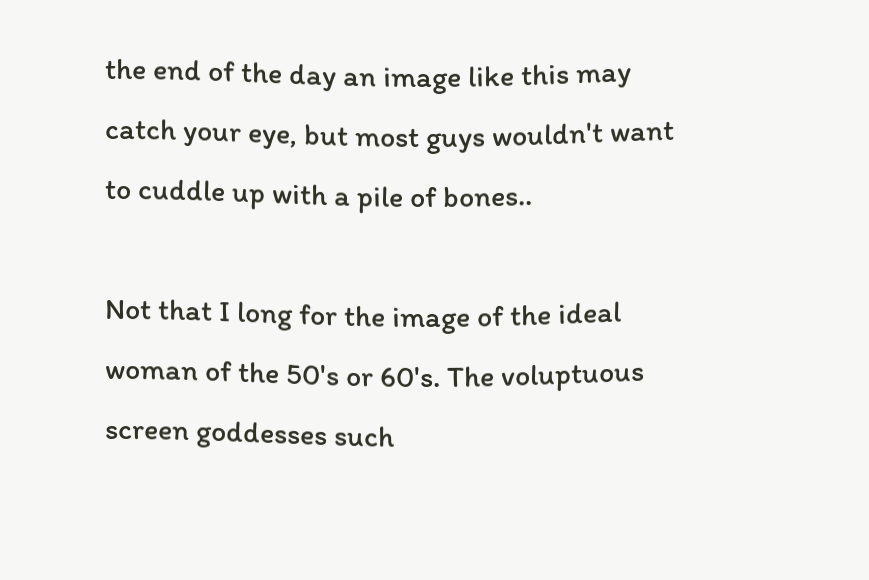the end of the day an image like this may catch your eye, but most guys wouldn't want to cuddle up with a pile of bones..

Not that I long for the image of the ideal woman of the 50's or 60's. The voluptuous screen goddesses such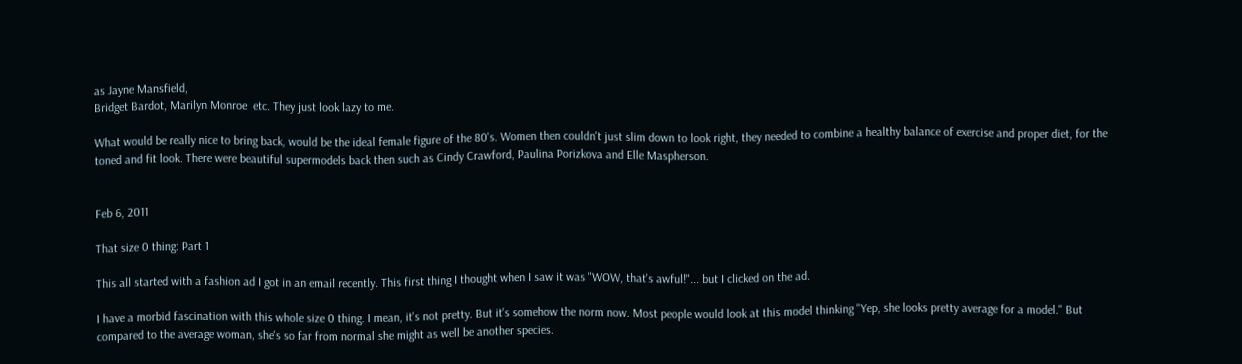as Jayne Mansfield,
Bridget Bardot, Marilyn Monroe  etc. They just look lazy to me.

What would be really nice to bring back, would be the ideal female figure of the 80's. Women then couldn't just slim down to look right, they needed to combine a healthy balance of exercise and proper diet, for the toned and fit look. There were beautiful supermodels back then such as Cindy Crawford, Paulina Porizkova and Elle Maspherson.


Feb 6, 2011

That size 0 thing: Part 1

This all started with a fashion ad I got in an email recently. This first thing I thought when I saw it was "WOW, that's awful!"... but I clicked on the ad.

I have a morbid fascination with this whole size 0 thing. I mean, it's not pretty. But it's somehow the norm now. Most people would look at this model thinking "Yep, she looks pretty average for a model." But compared to the average woman, she's so far from normal she might as well be another species.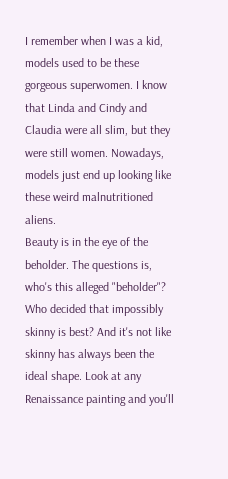I remember when I was a kid, models used to be these gorgeous superwomen. I know that Linda and Cindy and Claudia were all slim, but they were still women. Nowadays, models just end up looking like these weird malnutritioned aliens.
Beauty is in the eye of the beholder. The questions is, who's this alleged "beholder"? Who decided that impossibly skinny is best? And it's not like skinny has always been the ideal shape. Look at any Renaissance painting and you'll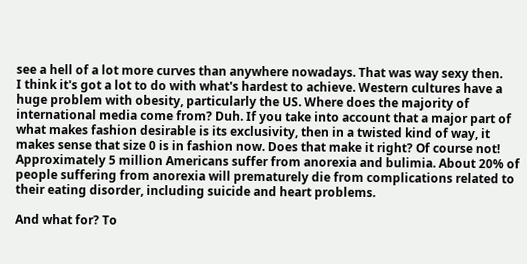see a hell of a lot more curves than anywhere nowadays. That was way sexy then.
I think it's got a lot to do with what's hardest to achieve. Western cultures have a huge problem with obesity, particularly the US. Where does the majority of international media come from? Duh. If you take into account that a major part of what makes fashion desirable is its exclusivity, then in a twisted kind of way, it makes sense that size 0 is in fashion now. Does that make it right? Of course not!
Approximately 5 million Americans suffer from anorexia and bulimia. About 20% of people suffering from anorexia will prematurely die from complications related to their eating disorder, including suicide and heart problems.

And what for? To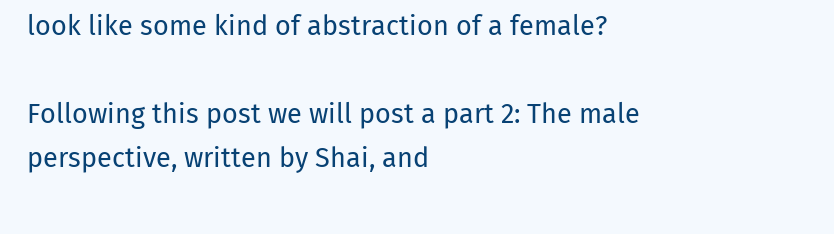look like some kind of abstraction of a female?

Following this post we will post a part 2: The male perspective, written by Shai, and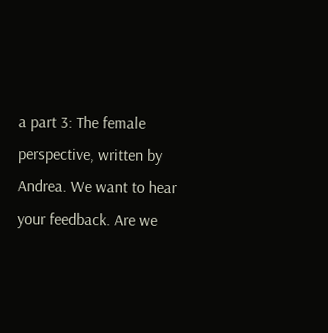a part 3: The female perspective, written by Andrea. We want to hear your feedback. Are we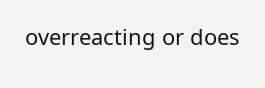overreacting or does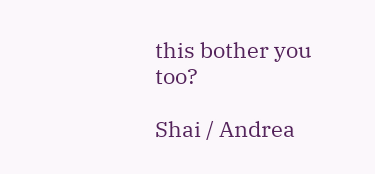this bother you too?

Shai / Andrea